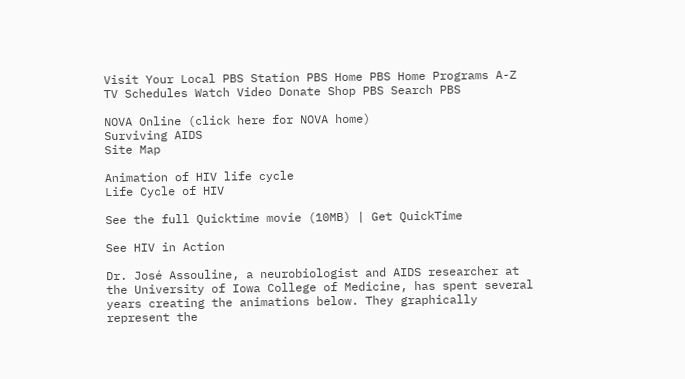Visit Your Local PBS Station PBS Home PBS Home Programs A-Z TV Schedules Watch Video Donate Shop PBS Search PBS

NOVA Online (click here for NOVA home)
Surviving AIDS
Site Map

Animation of HIV life cycle
Life Cycle of HIV

See the full Quicktime movie (10MB) | Get QuickTime

See HIV in Action

Dr. José Assouline, a neurobiologist and AIDS researcher at the University of Iowa College of Medicine, has spent several years creating the animations below. They graphically represent the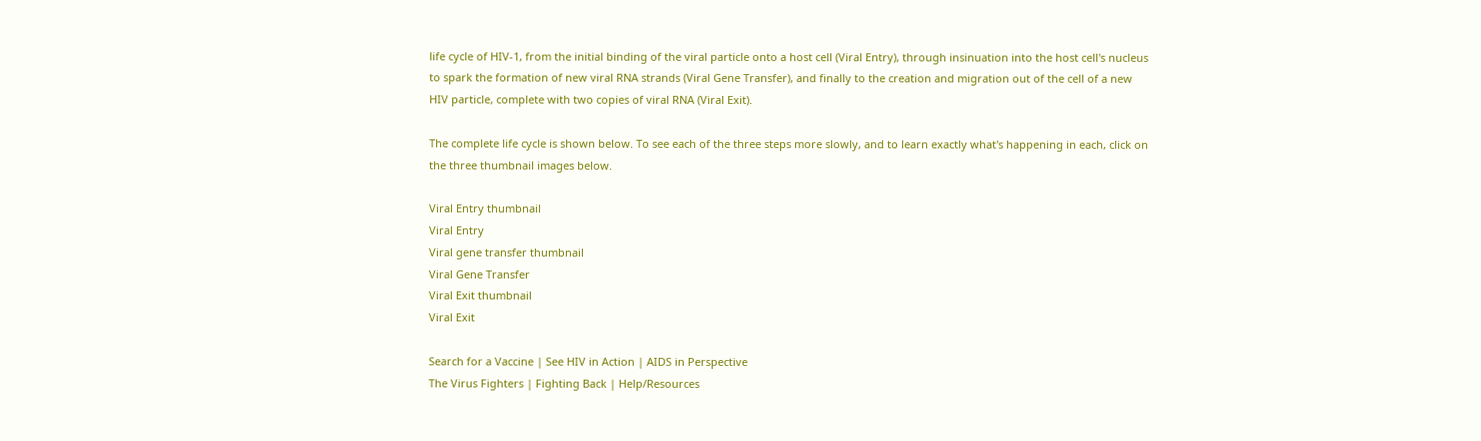life cycle of HIV-1, from the initial binding of the viral particle onto a host cell (Viral Entry), through insinuation into the host cell's nucleus to spark the formation of new viral RNA strands (Viral Gene Transfer), and finally to the creation and migration out of the cell of a new HIV particle, complete with two copies of viral RNA (Viral Exit).

The complete life cycle is shown below. To see each of the three steps more slowly, and to learn exactly what's happening in each, click on the three thumbnail images below.

Viral Entry thumbnail
Viral Entry
Viral gene transfer thumbnail
Viral Gene Transfer
Viral Exit thumbnail
Viral Exit

Search for a Vaccine | See HIV in Action | AIDS in Perspective
The Virus Fighters | Fighting Back | Help/Resources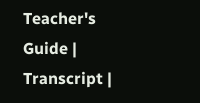Teacher's Guide | Transcript |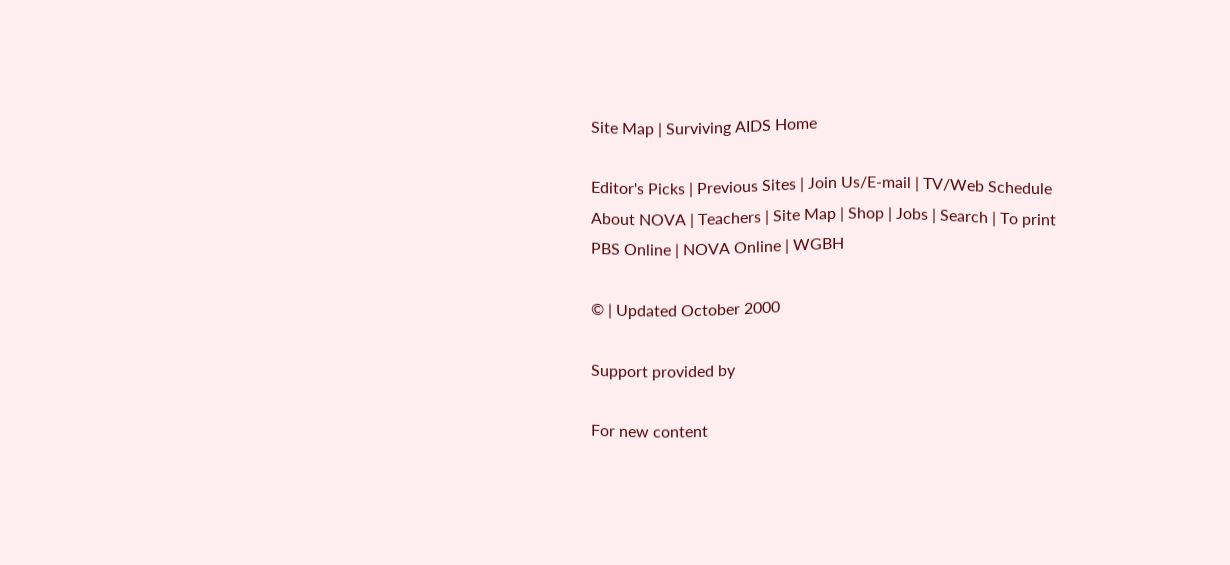Site Map | Surviving AIDS Home

Editor's Picks | Previous Sites | Join Us/E-mail | TV/Web Schedule
About NOVA | Teachers | Site Map | Shop | Jobs | Search | To print
PBS Online | NOVA Online | WGBH

© | Updated October 2000

Support provided by

For new content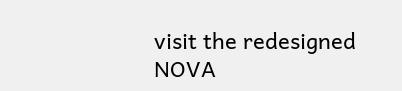visit the redesigned
NOVA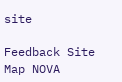site

Feedback Site Map NOVA